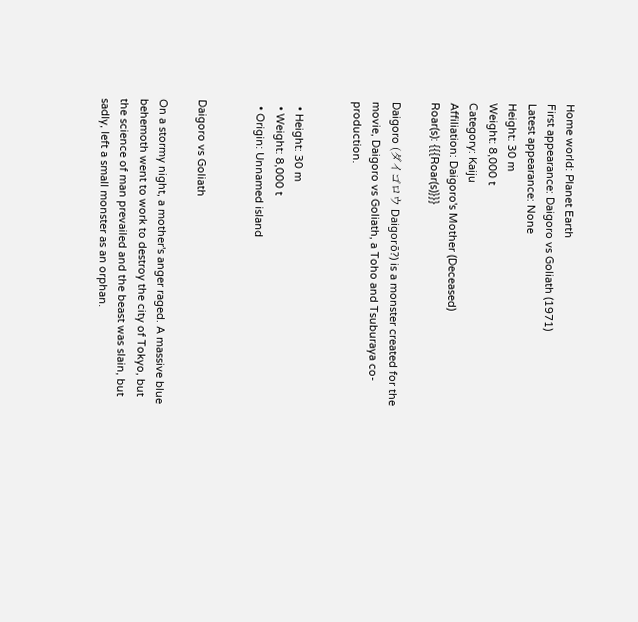Home world: Planet Earth
First appearance: Daigoro vs Goliath (1971)
Latest appearance: None
Height: 30 m
Weight: 8,000 t
Category: Kaiju
Affiliation: Daigoro's Mother (Deceased)
Roar(s): {{{Roar(s)}}}

Daigoro (ダイゴロウ Daigorō?) is a monster created for the movie, Daigoro vs Goliath, a Toho and Tsuburaya co-production.


  • Height: 30 m
  • Weight: 8,000 t
  • Origin: Unnamed island


Daigoro vs Goliath

On a stormy night, a mother's anger raged. A massive blue behemoth went to work to destroy the city of Tokyo, but the science of man prevailed and the beast was slain, but sadly, left a small monster as an orphan.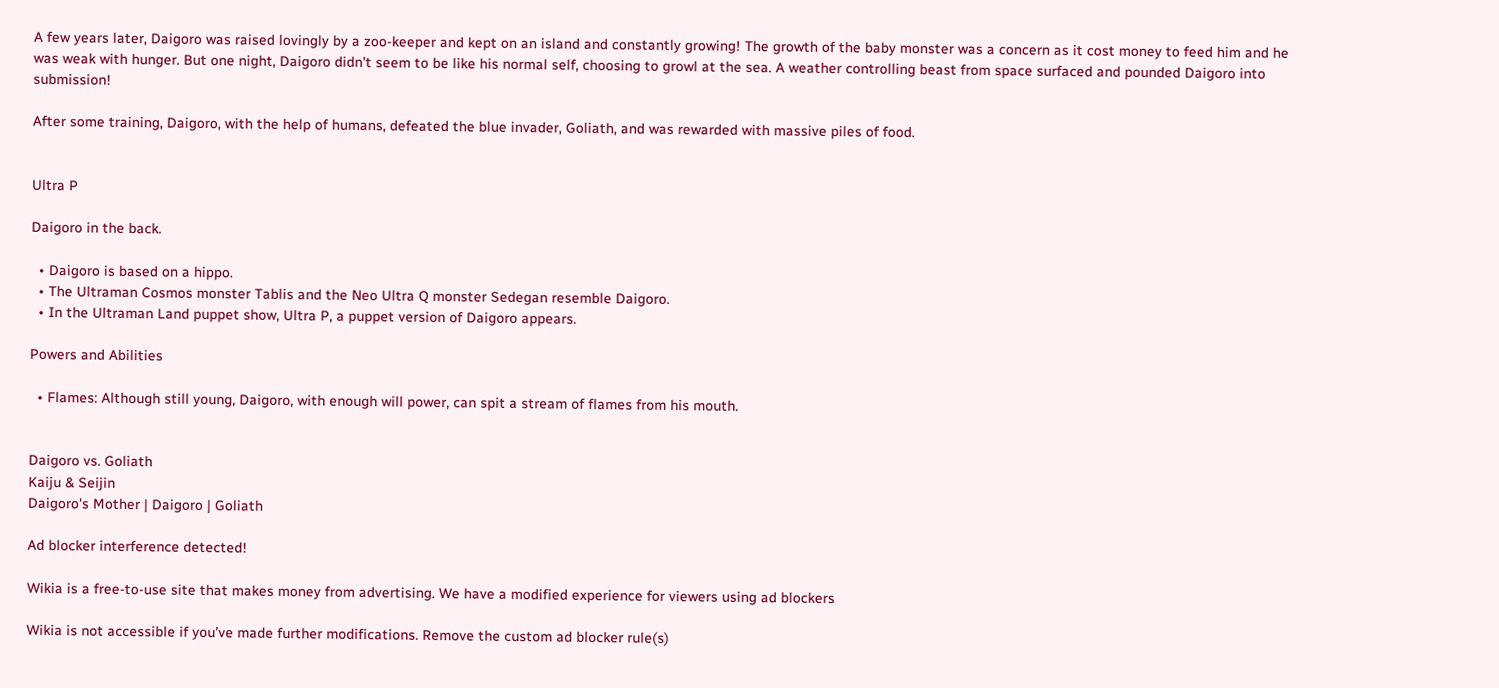A few years later, Daigoro was raised lovingly by a zoo-keeper and kept on an island and constantly growing! The growth of the baby monster was a concern as it cost money to feed him and he was weak with hunger. But one night, Daigoro didn't seem to be like his normal self, choosing to growl at the sea. A weather controlling beast from space surfaced and pounded Daigoro into submission!

After some training, Daigoro, with the help of humans, defeated the blue invader, Goliath, and was rewarded with massive piles of food.


Ultra P

Daigoro in the back.

  • Daigoro is based on a hippo.
  • The Ultraman Cosmos monster Tablis and the Neo Ultra Q monster Sedegan resemble Daigoro.
  • In the Ultraman Land puppet show, Ultra P, a puppet version of Daigoro appears.

Powers and Abilities

  • Flames: Although still young, Daigoro, with enough will power, can spit a stream of flames from his mouth.


Daigoro vs. Goliath
Kaiju & Seijin
Daigoro's Mother | Daigoro | Goliath

Ad blocker interference detected!

Wikia is a free-to-use site that makes money from advertising. We have a modified experience for viewers using ad blockers

Wikia is not accessible if you’ve made further modifications. Remove the custom ad blocker rule(s)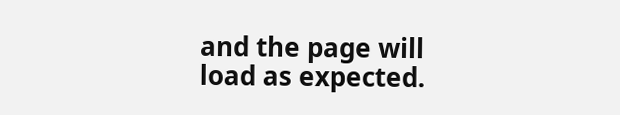and the page will load as expected.